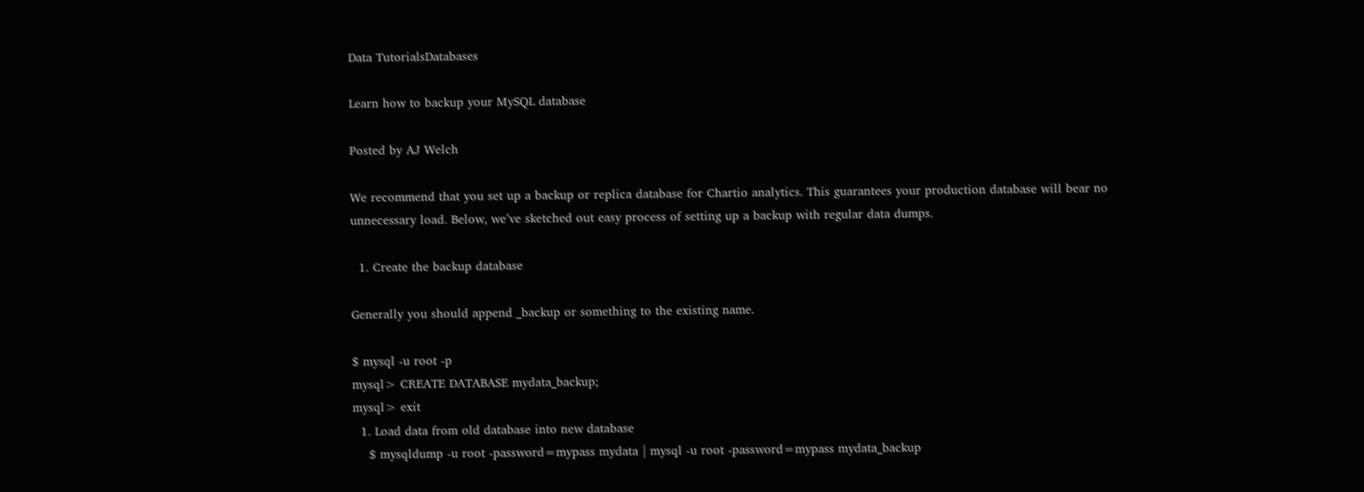Data TutorialsDatabases

Learn how to backup your MySQL database

Posted by AJ Welch

We recommend that you set up a backup or replica database for Chartio analytics. This guarantees your production database will bear no unnecessary load. Below, we’ve sketched out easy process of setting up a backup with regular data dumps.

  1. Create the backup database

Generally you should append _backup or something to the existing name.

$ mysql -u root -p
mysql> CREATE DATABASE mydata_backup;
mysql> exit
  1. Load data from old database into new database
    $ mysqldump -u root -password=mypass mydata | mysql -u root -password=mypass mydata_backup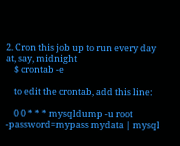2. Cron this job up to run every day at, say, midnight
    $ crontab -e

    to edit the crontab, add this line:

    0 0 * * * mysqldump -u root -password=mypass mydata | mysql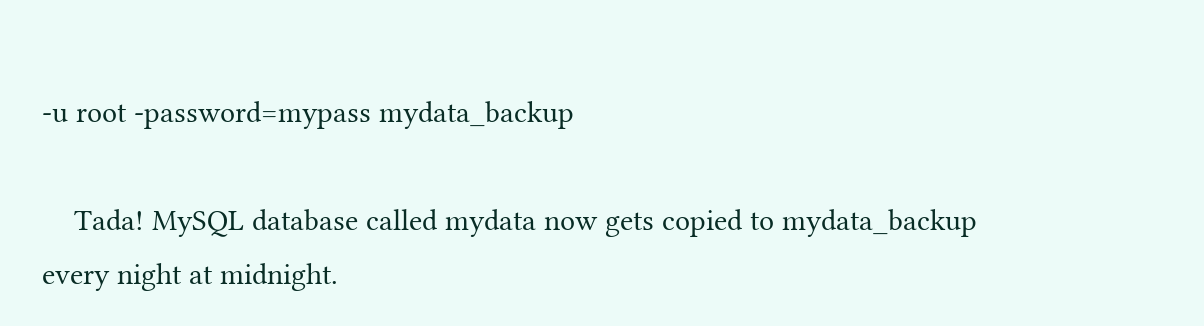-u root -password=mypass mydata_backup

    Tada! MySQL database called mydata now gets copied to mydata_backup every night at midnight.